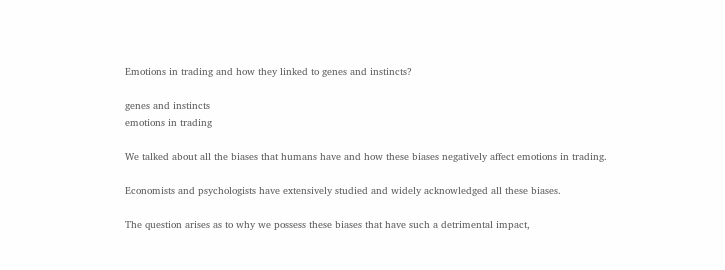Emotions in trading and how they linked to genes and instincts?

genes and instincts
emotions in trading

We talked about all the biases that humans have and how these biases negatively affect emotions in trading.

Economists and psychologists have extensively studied and widely acknowledged all these biases.

The question arises as to why we possess these biases that have such a detrimental impact,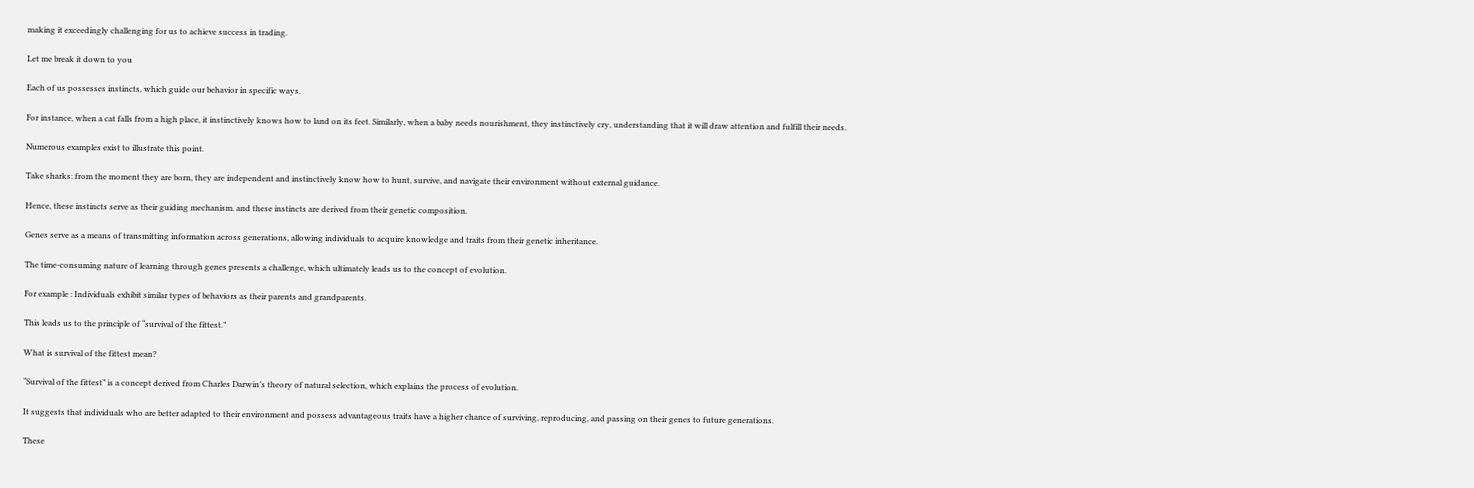making it exceedingly challenging for us to achieve success in trading.

Let me break it down to you

Each of us possesses instincts, which guide our behavior in specific ways.

For instance, when a cat falls from a high place, it instinctively knows how to land on its feet. Similarly, when a baby needs nourishment, they instinctively cry, understanding that it will draw attention and fulfill their needs.

Numerous examples exist to illustrate this point.

Take sharks: from the moment they are born, they are independent and instinctively know how to hunt, survive, and navigate their environment without external guidance.

Hence, these instincts serve as their guiding mechanism. and these instincts are derived from their genetic composition.

Genes serve as a means of transmitting information across generations, allowing individuals to acquire knowledge and traits from their genetic inheritance.

The time-consuming nature of learning through genes presents a challenge, which ultimately leads us to the concept of evolution.

For example : Individuals exhibit similar types of behaviors as their parents and grandparents.

This leads us to the principle of “survival of the fittest.”

What is survival of the fittest mean?

“Survival of the fittest” is a concept derived from Charles Darwin’s theory of natural selection, which explains the process of evolution.

It suggests that individuals who are better adapted to their environment and possess advantageous traits have a higher chance of surviving, reproducing, and passing on their genes to future generations.

These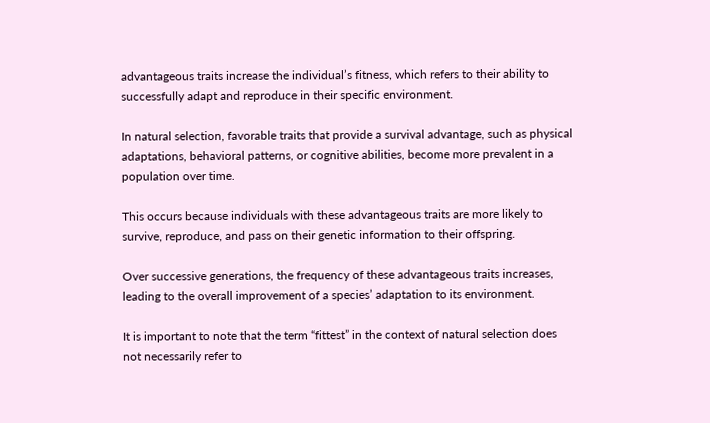advantageous traits increase the individual’s fitness, which refers to their ability to successfully adapt and reproduce in their specific environment.

In natural selection, favorable traits that provide a survival advantage, such as physical adaptations, behavioral patterns, or cognitive abilities, become more prevalent in a population over time.

This occurs because individuals with these advantageous traits are more likely to survive, reproduce, and pass on their genetic information to their offspring.

Over successive generations, the frequency of these advantageous traits increases, leading to the overall improvement of a species’ adaptation to its environment.

It is important to note that the term “fittest” in the context of natural selection does not necessarily refer to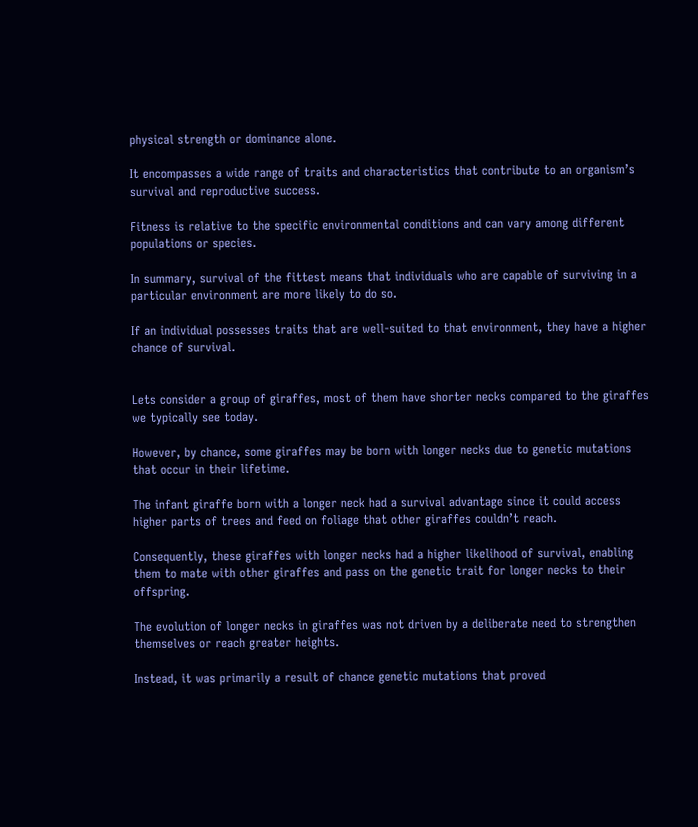physical strength or dominance alone.

It encompasses a wide range of traits and characteristics that contribute to an organism’s survival and reproductive success.

Fitness is relative to the specific environmental conditions and can vary among different populations or species.

In summary, survival of the fittest means that individuals who are capable of surviving in a particular environment are more likely to do so.

If an individual possesses traits that are well-suited to that environment, they have a higher chance of survival.


Lets consider a group of giraffes, most of them have shorter necks compared to the giraffes we typically see today.

However, by chance, some giraffes may be born with longer necks due to genetic mutations that occur in their lifetime.

The infant giraffe born with a longer neck had a survival advantage since it could access higher parts of trees and feed on foliage that other giraffes couldn’t reach.

Consequently, these giraffes with longer necks had a higher likelihood of survival, enabling them to mate with other giraffes and pass on the genetic trait for longer necks to their offspring.

The evolution of longer necks in giraffes was not driven by a deliberate need to strengthen themselves or reach greater heights.

Instead, it was primarily a result of chance genetic mutations that proved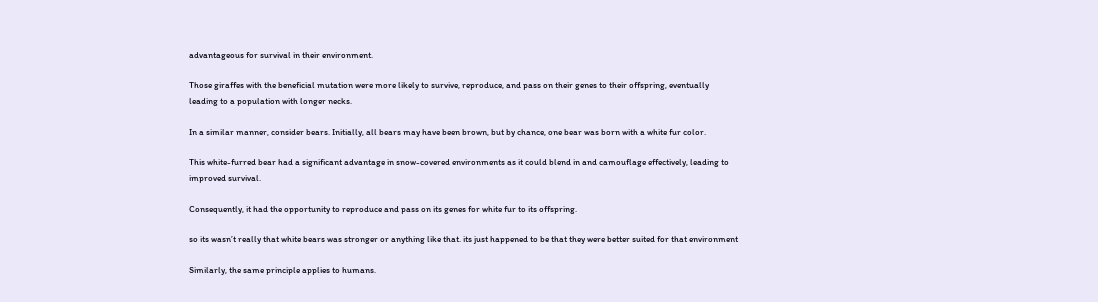advantageous for survival in their environment.

Those giraffes with the beneficial mutation were more likely to survive, reproduce, and pass on their genes to their offspring, eventually leading to a population with longer necks.

In a similar manner, consider bears. Initially, all bears may have been brown, but by chance, one bear was born with a white fur color.

This white-furred bear had a significant advantage in snow-covered environments as it could blend in and camouflage effectively, leading to improved survival.

Consequently, it had the opportunity to reproduce and pass on its genes for white fur to its offspring.

so its wasn’t really that white bears was stronger or anything like that. its just happened to be that they were better suited for that environment

Similarly, the same principle applies to humans.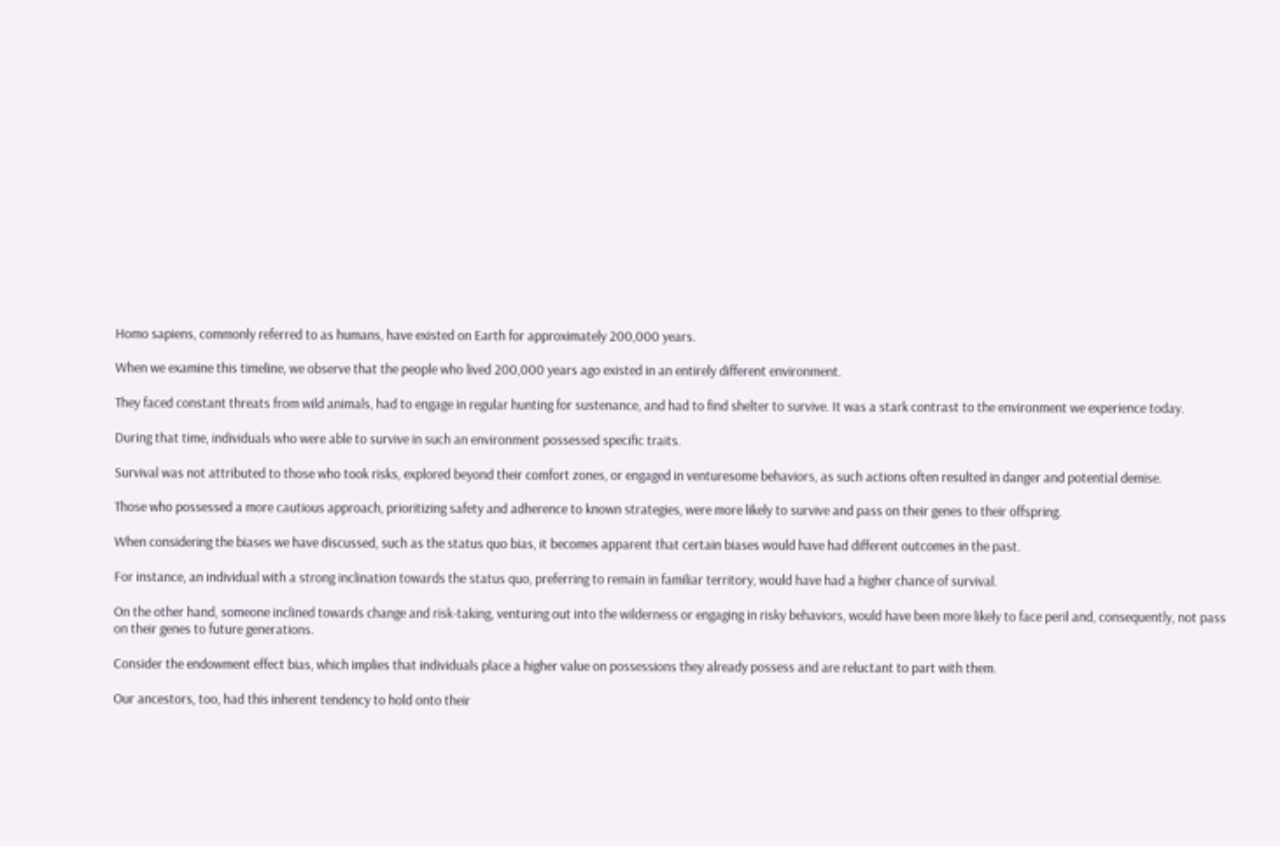Homo sapiens, commonly referred to as humans, have existed on Earth for approximately 200,000 years.

When we examine this timeline, we observe that the people who lived 200,000 years ago existed in an entirely different environment.

They faced constant threats from wild animals, had to engage in regular hunting for sustenance, and had to find shelter to survive. It was a stark contrast to the environment we experience today.

During that time, individuals who were able to survive in such an environment possessed specific traits.

Survival was not attributed to those who took risks, explored beyond their comfort zones, or engaged in venturesome behaviors, as such actions often resulted in danger and potential demise.

Those who possessed a more cautious approach, prioritizing safety and adherence to known strategies, were more likely to survive and pass on their genes to their offspring.

When considering the biases we have discussed, such as the status quo bias, it becomes apparent that certain biases would have had different outcomes in the past.

For instance, an individual with a strong inclination towards the status quo, preferring to remain in familiar territory, would have had a higher chance of survival.

On the other hand, someone inclined towards change and risk-taking, venturing out into the wilderness or engaging in risky behaviors, would have been more likely to face peril and, consequently, not pass on their genes to future generations.

Consider the endowment effect bias, which implies that individuals place a higher value on possessions they already possess and are reluctant to part with them.

Our ancestors, too, had this inherent tendency to hold onto their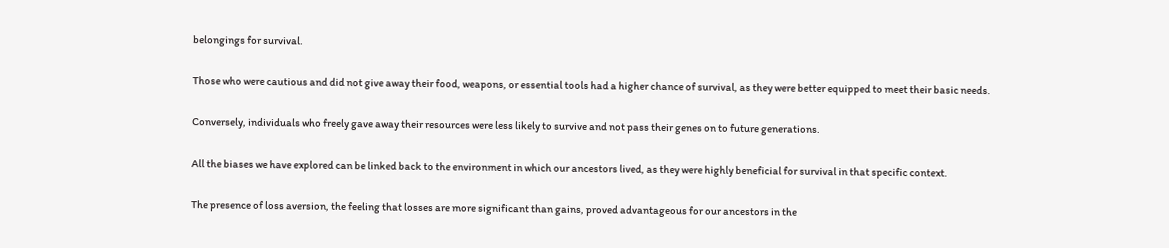belongings for survival.

Those who were cautious and did not give away their food, weapons, or essential tools had a higher chance of survival, as they were better equipped to meet their basic needs.

Conversely, individuals who freely gave away their resources were less likely to survive and not pass their genes on to future generations.

All the biases we have explored can be linked back to the environment in which our ancestors lived, as they were highly beneficial for survival in that specific context.

The presence of loss aversion, the feeling that losses are more significant than gains, proved advantageous for our ancestors in the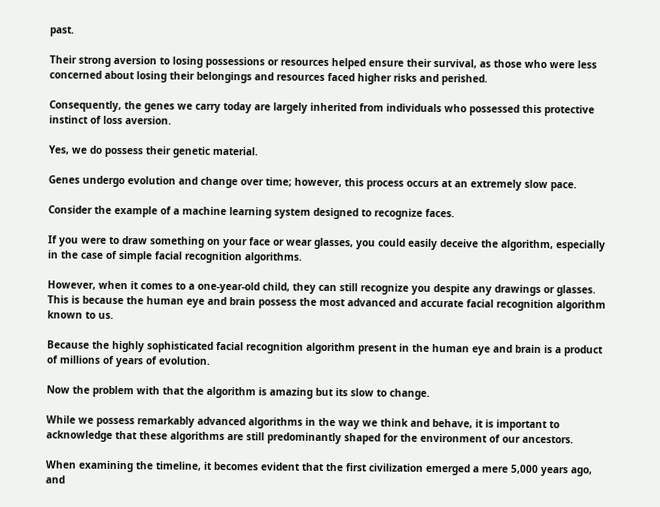past.

Their strong aversion to losing possessions or resources helped ensure their survival, as those who were less concerned about losing their belongings and resources faced higher risks and perished.

Consequently, the genes we carry today are largely inherited from individuals who possessed this protective instinct of loss aversion.

Yes, we do possess their genetic material.

Genes undergo evolution and change over time; however, this process occurs at an extremely slow pace.

Consider the example of a machine learning system designed to recognize faces.

If you were to draw something on your face or wear glasses, you could easily deceive the algorithm, especially in the case of simple facial recognition algorithms.

However, when it comes to a one-year-old child, they can still recognize you despite any drawings or glasses. This is because the human eye and brain possess the most advanced and accurate facial recognition algorithm known to us.

Because the highly sophisticated facial recognition algorithm present in the human eye and brain is a product of millions of years of evolution.

Now the problem with that the algorithm is amazing but its slow to change.

While we possess remarkably advanced algorithms in the way we think and behave, it is important to acknowledge that these algorithms are still predominantly shaped for the environment of our ancestors.

When examining the timeline, it becomes evident that the first civilization emerged a mere 5,000 years ago, and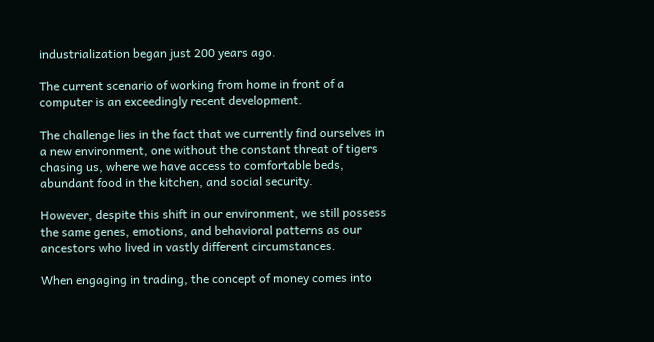industrialization began just 200 years ago.

The current scenario of working from home in front of a computer is an exceedingly recent development.

The challenge lies in the fact that we currently find ourselves in a new environment, one without the constant threat of tigers chasing us, where we have access to comfortable beds, abundant food in the kitchen, and social security.

However, despite this shift in our environment, we still possess the same genes, emotions, and behavioral patterns as our ancestors who lived in vastly different circumstances.

When engaging in trading, the concept of money comes into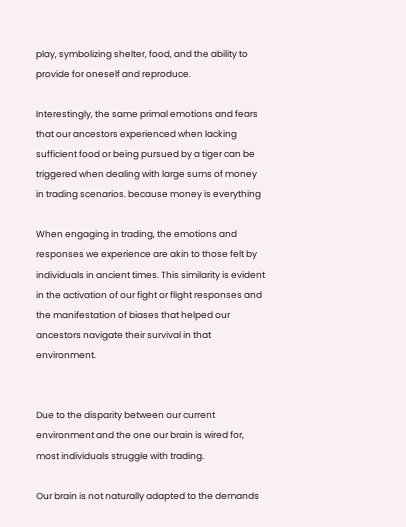play, symbolizing shelter, food, and the ability to provide for oneself and reproduce.

Interestingly, the same primal emotions and fears that our ancestors experienced when lacking sufficient food or being pursued by a tiger can be triggered when dealing with large sums of money in trading scenarios. because money is everything

When engaging in trading, the emotions and responses we experience are akin to those felt by individuals in ancient times. This similarity is evident in the activation of our fight or flight responses and the manifestation of biases that helped our ancestors navigate their survival in that environment.


Due to the disparity between our current environment and the one our brain is wired for, most individuals struggle with trading.

Our brain is not naturally adapted to the demands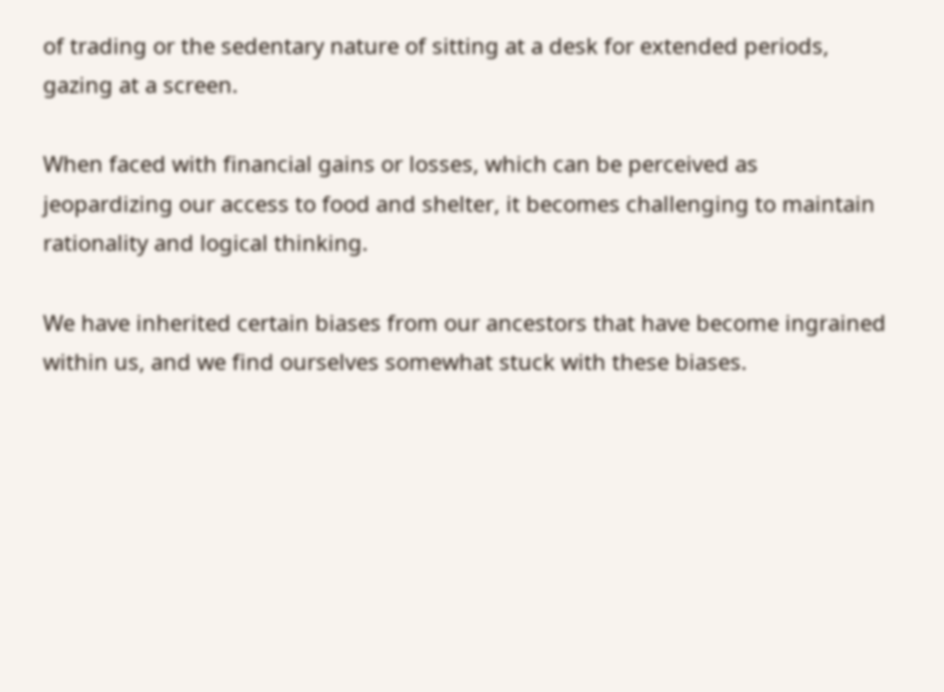of trading or the sedentary nature of sitting at a desk for extended periods, gazing at a screen.

When faced with financial gains or losses, which can be perceived as jeopardizing our access to food and shelter, it becomes challenging to maintain rationality and logical thinking.

We have inherited certain biases from our ancestors that have become ingrained within us, and we find ourselves somewhat stuck with these biases.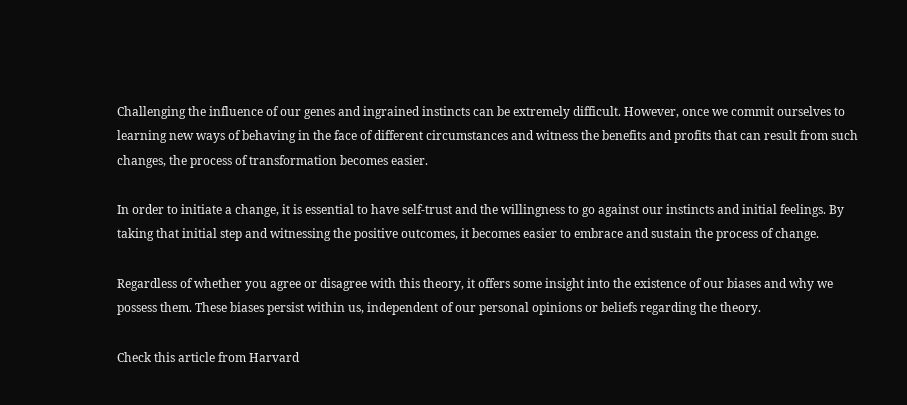Challenging the influence of our genes and ingrained instincts can be extremely difficult. However, once we commit ourselves to learning new ways of behaving in the face of different circumstances and witness the benefits and profits that can result from such changes, the process of transformation becomes easier.

In order to initiate a change, it is essential to have self-trust and the willingness to go against our instincts and initial feelings. By taking that initial step and witnessing the positive outcomes, it becomes easier to embrace and sustain the process of change.

Regardless of whether you agree or disagree with this theory, it offers some insight into the existence of our biases and why we possess them. These biases persist within us, independent of our personal opinions or beliefs regarding the theory.

Check this article from Harvard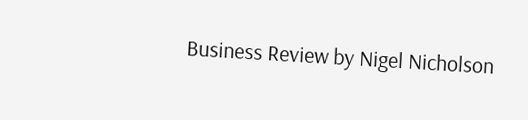Business Review by Nigel Nicholson